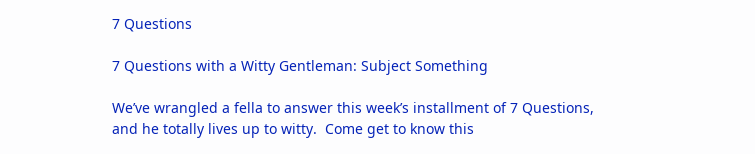7 Questions

7 Questions with a Witty Gentleman: Subject Something

We’ve wrangled a fella to answer this week’s installment of 7 Questions, and he totally lives up to witty.  Come get to know this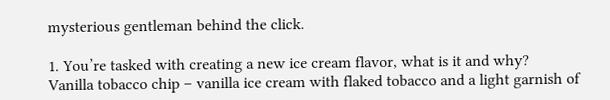mysterious gentleman behind the click.

1. You’re tasked with creating a new ice cream flavor, what is it and why?
Vanilla tobacco chip – vanilla ice cream with flaked tobacco and a light garnish of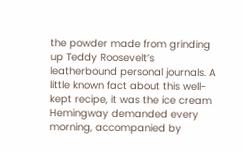the powder made from grinding up Teddy Roosevelt’s leatherbound personal journals. A little known fact about this well-kept recipe, it was the ice cream Hemingway demanded every morning, accompanied by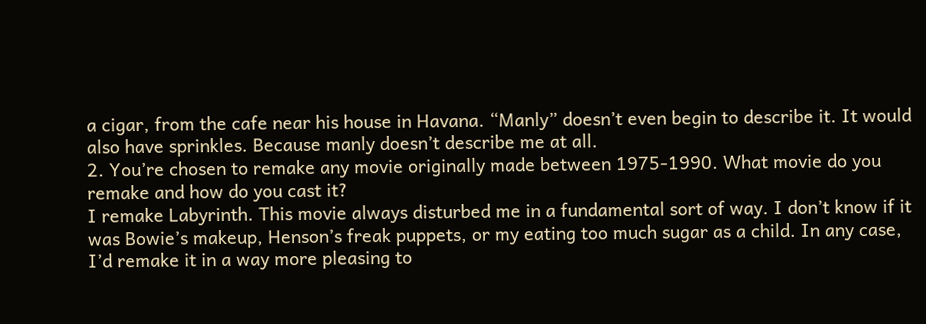a cigar, from the cafe near his house in Havana. “Manly” doesn’t even begin to describe it. It would also have sprinkles. Because manly doesn’t describe me at all.
2. You’re chosen to remake any movie originally made between 1975-1990. What movie do you remake and how do you cast it?
I remake Labyrinth. This movie always disturbed me in a fundamental sort of way. I don’t know if it was Bowie’s makeup, Henson’s freak puppets, or my eating too much sugar as a child. In any case, I’d remake it in a way more pleasing to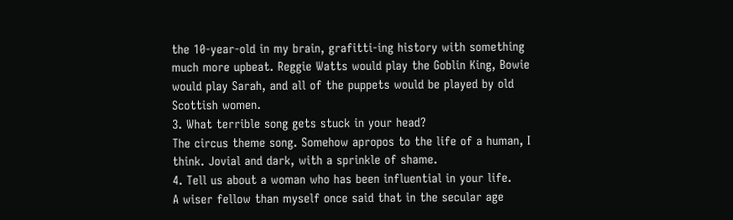the 10-year-old in my brain, grafitti-ing history with something much more upbeat. Reggie Watts would play the Goblin King, Bowie would play Sarah, and all of the puppets would be played by old Scottish women.
3. What terrible song gets stuck in your head?
The circus theme song. Somehow apropos to the life of a human, I think. Jovial and dark, with a sprinkle of shame.
4. Tell us about a woman who has been influential in your life.
A wiser fellow than myself once said that in the secular age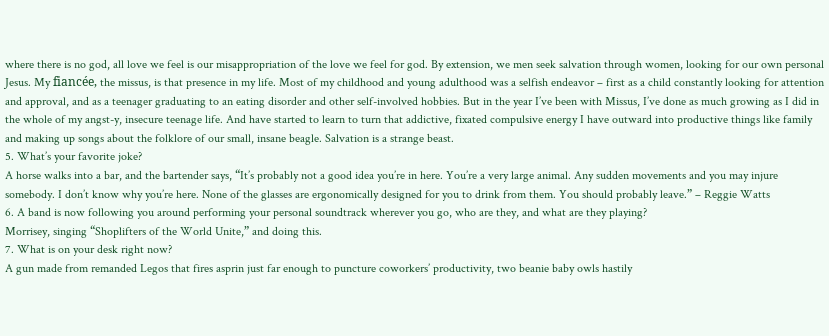where there is no god, all love we feel is our misappropriation of the love we feel for god. By extension, we men seek salvation through women, looking for our own personal Jesus. My fiancée, the missus, is that presence in my life. Most of my childhood and young adulthood was a selfish endeavor – first as a child constantly looking for attention and approval, and as a teenager graduating to an eating disorder and other self-involved hobbies. But in the year I’ve been with Missus, I’ve done as much growing as I did in the whole of my angst-y, insecure teenage life. And have started to learn to turn that addictive, fixated compulsive energy I have outward into productive things like family and making up songs about the folklore of our small, insane beagle. Salvation is a strange beast.
5. What’s your favorite joke?
A horse walks into a bar, and the bartender says, “It’s probably not a good idea you’re in here. You’re a very large animal. Any sudden movements and you may injure somebody. I don’t know why you’re here. None of the glasses are ergonomically designed for you to drink from them. You should probably leave.” – Reggie Watts
6. A band is now following you around performing your personal soundtrack wherever you go, who are they, and what are they playing?
Morrisey, singing “Shoplifters of the World Unite,” and doing this.
7. What is on your desk right now?
A gun made from remanded Legos that fires asprin just far enough to puncture coworkers’ productivity, two beanie baby owls hastily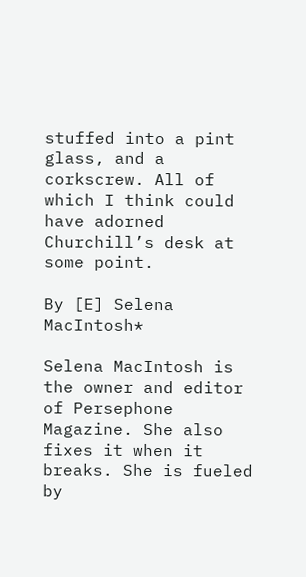stuffed into a pint glass, and a corkscrew. All of which I think could have adorned Churchill’s desk at some point.

By [E] Selena MacIntosh*

Selena MacIntosh is the owner and editor of Persephone Magazine. She also fixes it when it breaks. She is fueled by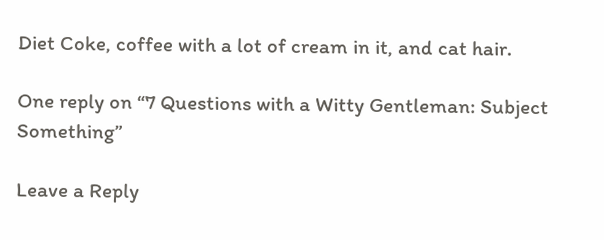Diet Coke, coffee with a lot of cream in it, and cat hair.

One reply on “7 Questions with a Witty Gentleman: Subject Something”

Leave a Reply